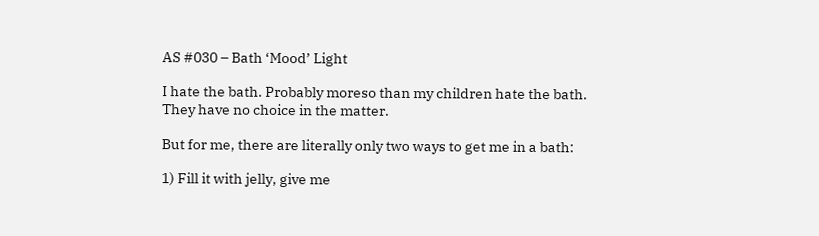AS #030 – Bath ‘Mood’ Light

I hate the bath. Probably moreso than my children hate the bath. They have no choice in the matter.

But for me, there are literally only two ways to get me in a bath:

1) Fill it with jelly, give me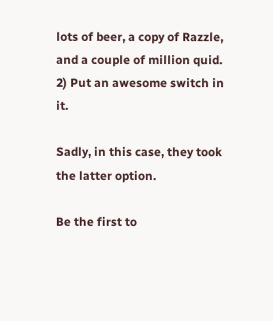lots of beer, a copy of Razzle, and a couple of million quid.
2) Put an awesome switch in it.

Sadly, in this case, they took the latter option.

Be the first to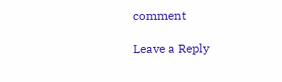comment

Leave a Reply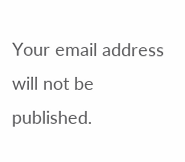Your email address will not be published.